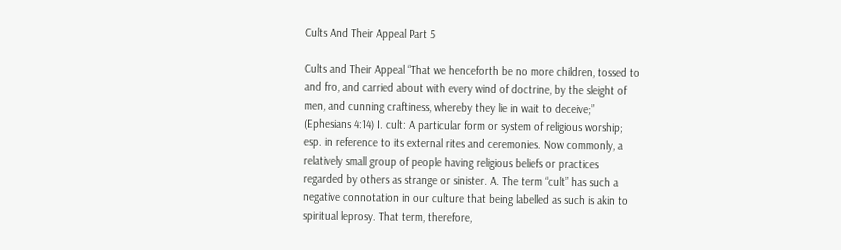Cults And Their Appeal Part 5

Cults and Their Appeal “That we henceforth be no more children, tossed to and fro, and carried about with every wind of doctrine, by the sleight of men, and cunning craftiness, whereby they lie in wait to deceive;” (Ephesians 4:14) I. cult: A particular form or system of religious worship; esp. in reference to its external rites and ceremonies. Now commonly, a relatively small group of people having religious beliefs or practices regarded by others as strange or sinister. A. The term “cult” has such a negative connotation in our culture that being labelled as such is akin to spiritual leprosy. That term, therefore,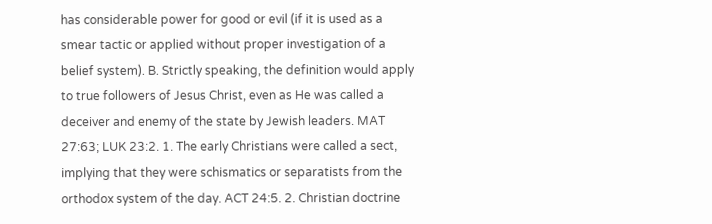has considerable power for good or evil (if it is used as a smear tactic or applied without proper investigation of a belief system). B. Strictly speaking, the definition would apply to true followers of Jesus Christ, even as He was called a deceiver and enemy of the state by Jewish leaders. MAT 27:63; LUK 23:2. 1. The early Christians were called a sect, implying that they were schismatics or separatists from the orthodox system of the day. ACT 24:5. 2. Christian doctrine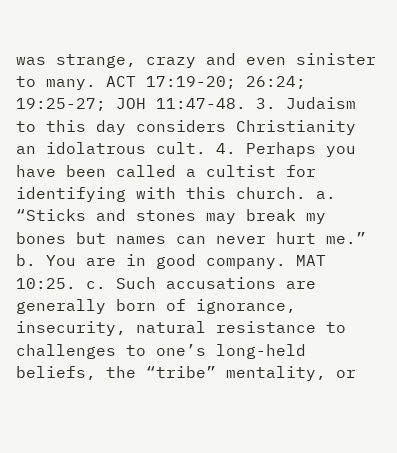was strange, crazy and even sinister to many. ACT 17:19-20; 26:24; 19:25-27; JOH 11:47-48. 3. Judaism to this day considers Christianity an idolatrous cult. 4. Perhaps you have been called a cultist for identifying with this church. a. “Sticks and stones may break my bones but names can never hurt me.” b. You are in good company. MAT 10:25. c. Such accusations are generally born of ignorance, insecurity, natural resistance to challenges to one’s long-held beliefs, the “tribe” mentality, or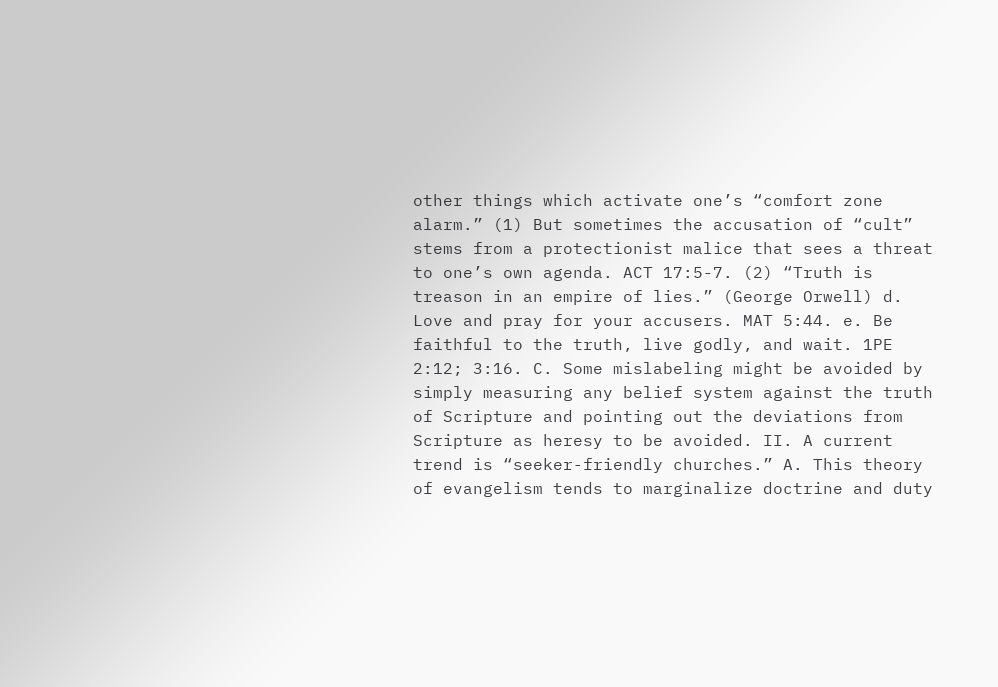other things which activate one’s “comfort zone alarm.” (1) But sometimes the accusation of “cult” stems from a protectionist malice that sees a threat to one’s own agenda. ACT 17:5-7. (2) “Truth is treason in an empire of lies.” (George Orwell) d. Love and pray for your accusers. MAT 5:44. e. Be faithful to the truth, live godly, and wait. 1PE 2:12; 3:16. C. Some mislabeling might be avoided by simply measuring any belief system against the truth of Scripture and pointing out the deviations from Scripture as heresy to be avoided. II. A current trend is “seeker-friendly churches.” A. This theory of evangelism tends to marginalize doctrine and duty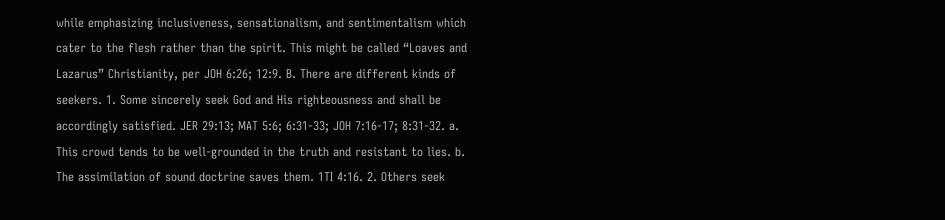while emphasizing inclusiveness, sensationalism, and sentimentalism which cater to the flesh rather than the spirit. This might be called “Loaves and Lazarus” Christianity, per JOH 6:26; 12:9. B. There are different kinds of seekers. 1. Some sincerely seek God and His righteousness and shall be accordingly satisfied. JER 29:13; MAT 5:6; 6:31-33; JOH 7:16-17; 8:31-32. a. This crowd tends to be well-grounded in the truth and resistant to lies. b. The assimilation of sound doctrine saves them. 1TI 4:16. 2. Others seek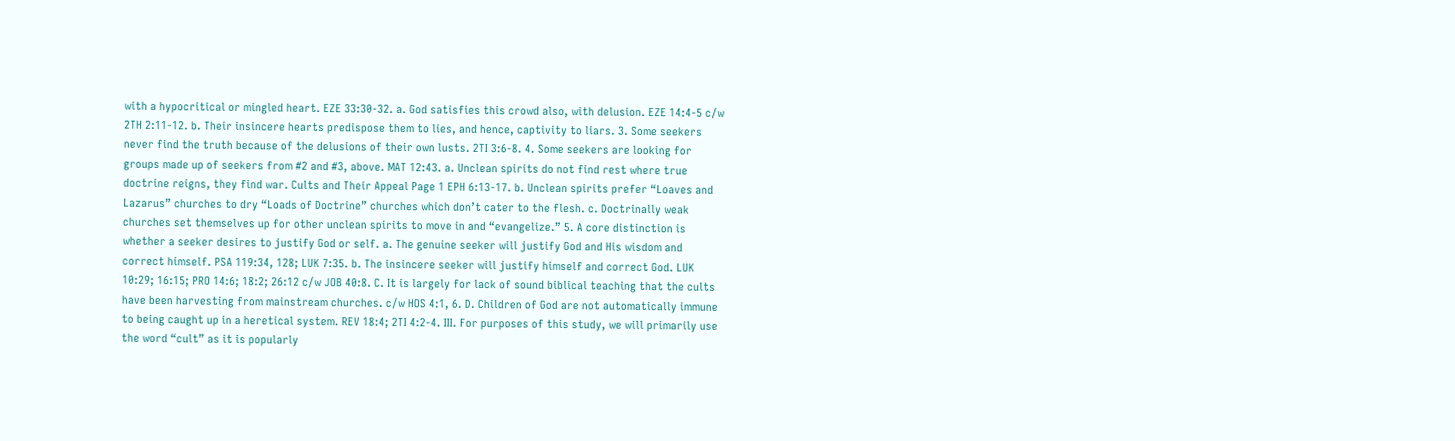with a hypocritical or mingled heart. EZE 33:30-32. a. God satisfies this crowd also, with delusion. EZE 14:4-5 c/w 2TH 2:11-12. b. Their insincere hearts predispose them to lies, and hence, captivity to liars. 3. Some seekers never find the truth because of the delusions of their own lusts. 2TI 3:6-8. 4. Some seekers are looking for groups made up of seekers from #2 and #3, above. MAT 12:43. a. Unclean spirits do not find rest where true doctrine reigns, they find war. Cults and Their Appeal Page 1 EPH 6:13-17. b. Unclean spirits prefer “Loaves and Lazarus” churches to dry “Loads of Doctrine” churches which don’t cater to the flesh. c. Doctrinally weak churches set themselves up for other unclean spirits to move in and “evangelize.” 5. A core distinction is whether a seeker desires to justify God or self. a. The genuine seeker will justify God and His wisdom and correct himself. PSA 119:34, 128; LUK 7:35. b. The insincere seeker will justify himself and correct God. LUK 10:29; 16:15; PRO 14:6; 18:2; 26:12 c/w JOB 40:8. C. It is largely for lack of sound biblical teaching that the cults have been harvesting from mainstream churches. c/w HOS 4:1, 6. D. Children of God are not automatically immune to being caught up in a heretical system. REV 18:4; 2TI 4:2-4. III. For purposes of this study, we will primarily use the word “cult” as it is popularly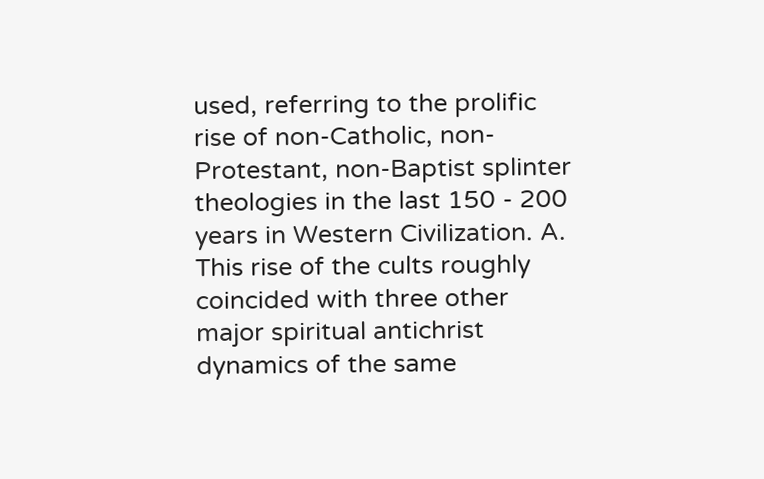used, referring to the prolific rise of non-Catholic, non-Protestant, non-Baptist splinter theologies in the last 150 - 200 years in Western Civilization. A. This rise of the cults roughly coincided with three other major spiritual antichrist dynamics of the same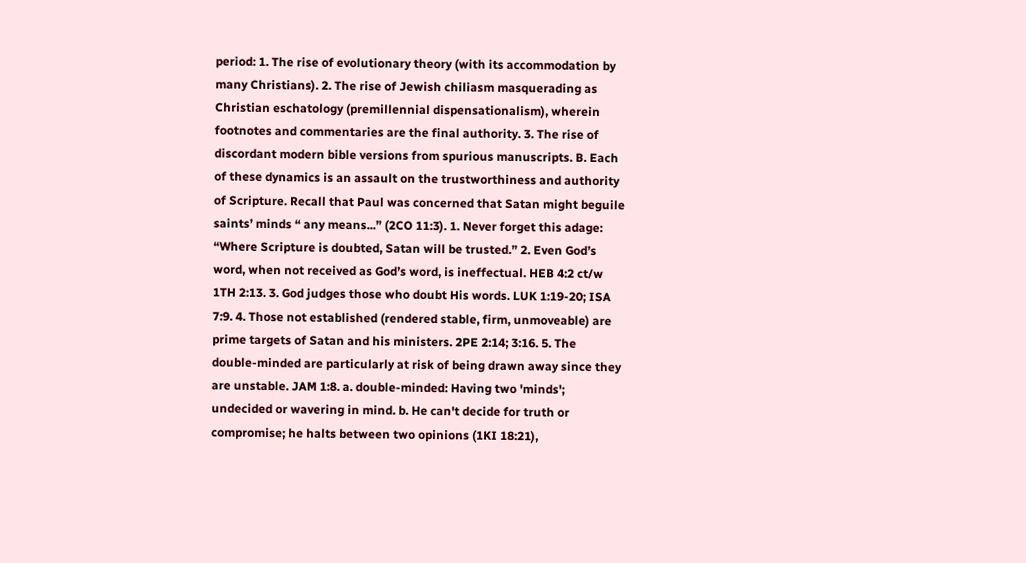period: 1. The rise of evolutionary theory (with its accommodation by many Christians). 2. The rise of Jewish chiliasm masquerading as Christian eschatology (premillennial dispensationalism), wherein footnotes and commentaries are the final authority. 3. The rise of discordant modern bible versions from spurious manuscripts. B. Each of these dynamics is an assault on the trustworthiness and authority of Scripture. Recall that Paul was concerned that Satan might beguile saints’ minds “ any means...” (2CO 11:3). 1. Never forget this adage: “Where Scripture is doubted, Satan will be trusted.” 2. Even God’s word, when not received as God’s word, is ineffectual. HEB 4:2 ct/w 1TH 2:13. 3. God judges those who doubt His words. LUK 1:19-20; ISA 7:9. 4. Those not established (rendered stable, firm, unmoveable) are prime targets of Satan and his ministers. 2PE 2:14; 3:16. 5. The double-minded are particularly at risk of being drawn away since they are unstable. JAM 1:8. a. double-minded: Having two 'minds'; undecided or wavering in mind. b. He can't decide for truth or compromise; he halts between two opinions (1KI 18:21),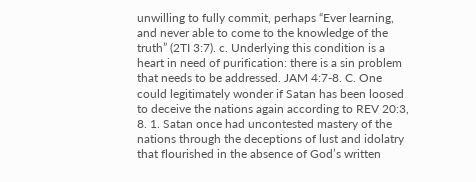unwilling to fully commit, perhaps “Ever learning, and never able to come to the knowledge of the truth” (2TI 3:7). c. Underlying this condition is a heart in need of purification: there is a sin problem that needs to be addressed. JAM 4:7-8. C. One could legitimately wonder if Satan has been loosed to deceive the nations again according to REV 20:3, 8. 1. Satan once had uncontested mastery of the nations through the deceptions of lust and idolatry that flourished in the absence of God’s written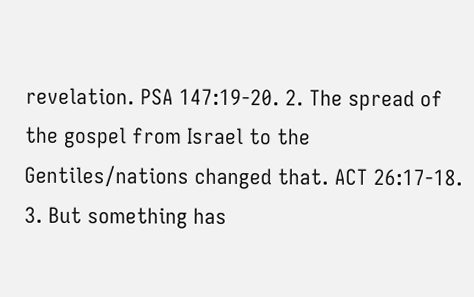revelation. PSA 147:19-20. 2. The spread of the gospel from Israel to the Gentiles/nations changed that. ACT 26:17-18. 3. But something has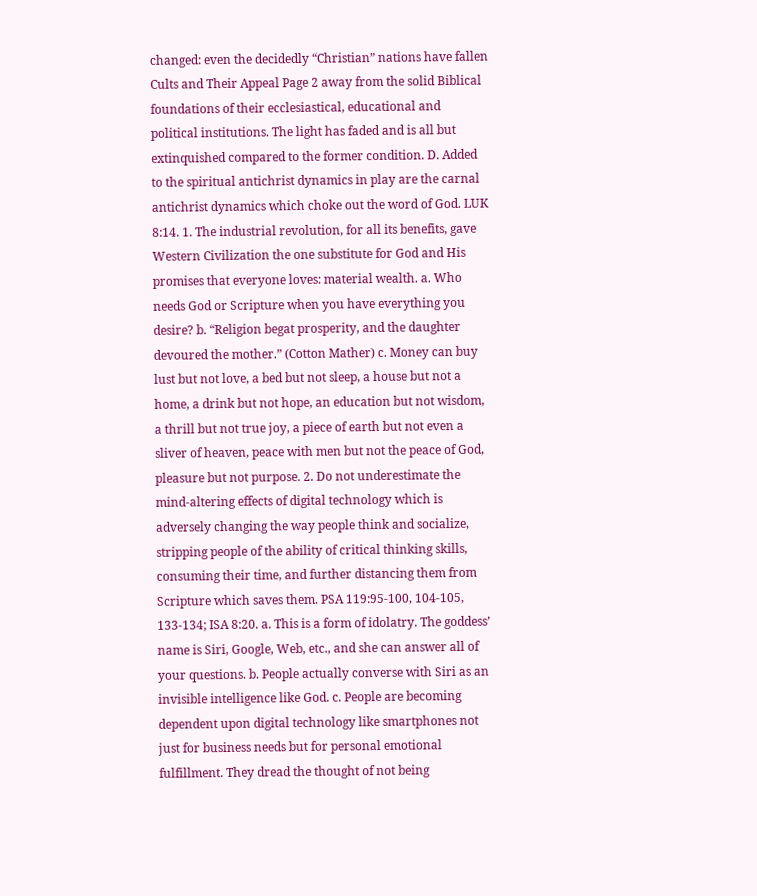changed: even the decidedly “Christian” nations have fallen Cults and Their Appeal Page 2 away from the solid Biblical foundations of their ecclesiastical, educational and political institutions. The light has faded and is all but extinquished compared to the former condition. D. Added to the spiritual antichrist dynamics in play are the carnal antichrist dynamics which choke out the word of God. LUK 8:14. 1. The industrial revolution, for all its benefits, gave Western Civilization the one substitute for God and His promises that everyone loves: material wealth. a. Who needs God or Scripture when you have everything you desire? b. “Religion begat prosperity, and the daughter devoured the mother.” (Cotton Mather) c. Money can buy lust but not love, a bed but not sleep, a house but not a home, a drink but not hope, an education but not wisdom, a thrill but not true joy, a piece of earth but not even a sliver of heaven, peace with men but not the peace of God, pleasure but not purpose. 2. Do not underestimate the mind-altering effects of digital technology which is adversely changing the way people think and socialize, stripping people of the ability of critical thinking skills, consuming their time, and further distancing them from Scripture which saves them. PSA 119:95-100, 104-105, 133-134; ISA 8:20. a. This is a form of idolatry. The goddess’ name is Siri, Google, Web, etc., and she can answer all of your questions. b. People actually converse with Siri as an invisible intelligence like God. c. People are becoming dependent upon digital technology like smartphones not just for business needs but for personal emotional fulfillment. They dread the thought of not being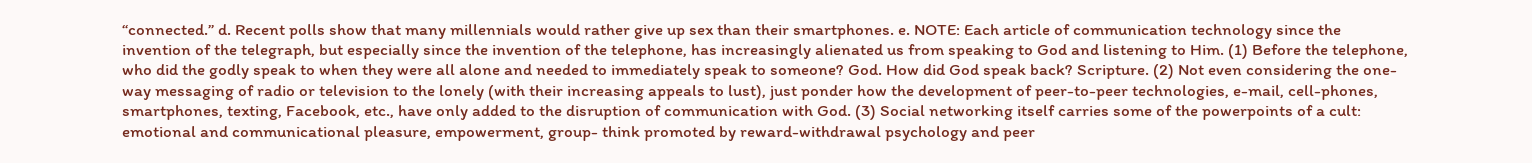“connected.” d. Recent polls show that many millennials would rather give up sex than their smartphones. e. NOTE: Each article of communication technology since the invention of the telegraph, but especially since the invention of the telephone, has increasingly alienated us from speaking to God and listening to Him. (1) Before the telephone, who did the godly speak to when they were all alone and needed to immediately speak to someone? God. How did God speak back? Scripture. (2) Not even considering the one-way messaging of radio or television to the lonely (with their increasing appeals to lust), just ponder how the development of peer-to-peer technologies, e-mail, cell-phones, smartphones, texting, Facebook, etc., have only added to the disruption of communication with God. (3) Social networking itself carries some of the powerpoints of a cult: emotional and communicational pleasure, empowerment, group- think promoted by reward-withdrawal psychology and peer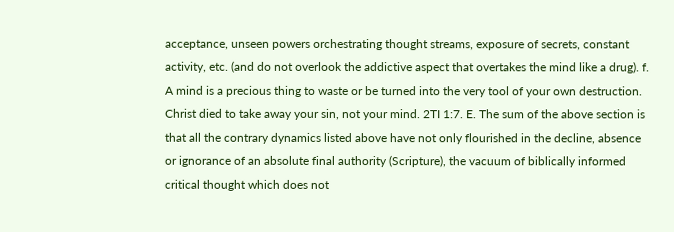acceptance, unseen powers orchestrating thought streams, exposure of secrets, constant activity, etc. (and do not overlook the addictive aspect that overtakes the mind like a drug). f. A mind is a precious thing to waste or be turned into the very tool of your own destruction. Christ died to take away your sin, not your mind. 2TI 1:7. E. The sum of the above section is that all the contrary dynamics listed above have not only flourished in the decline, absence or ignorance of an absolute final authority (Scripture), the vacuum of biblically informed critical thought which does not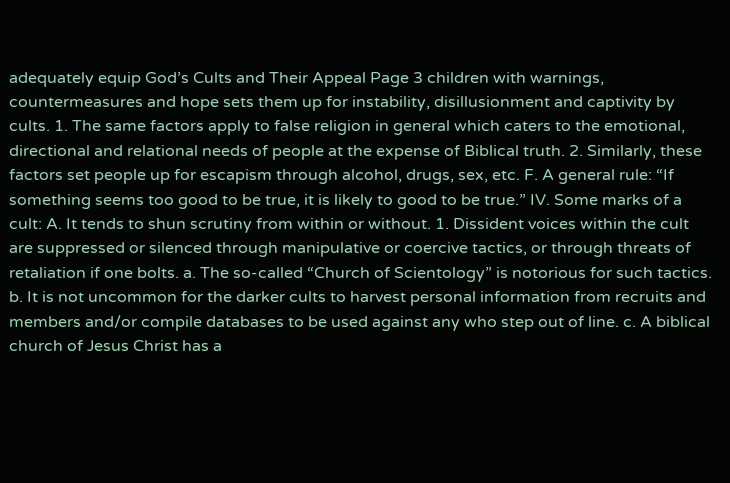adequately equip God’s Cults and Their Appeal Page 3 children with warnings, countermeasures and hope sets them up for instability, disillusionment and captivity by cults. 1. The same factors apply to false religion in general which caters to the emotional, directional and relational needs of people at the expense of Biblical truth. 2. Similarly, these factors set people up for escapism through alcohol, drugs, sex, etc. F. A general rule: “If something seems too good to be true, it is likely to good to be true.” IV. Some marks of a cult: A. It tends to shun scrutiny from within or without. 1. Dissident voices within the cult are suppressed or silenced through manipulative or coercive tactics, or through threats of retaliation if one bolts. a. The so-called “Church of Scientology” is notorious for such tactics. b. It is not uncommon for the darker cults to harvest personal information from recruits and members and/or compile databases to be used against any who step out of line. c. A biblical church of Jesus Christ has a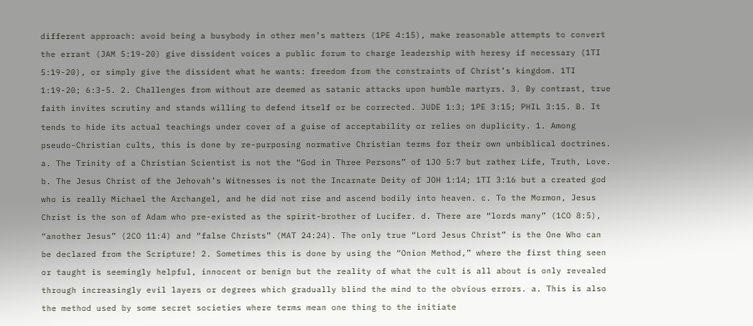different approach: avoid being a busybody in other men’s matters (1PE 4:15), make reasonable attempts to convert the errant (JAM 5:19-20) give dissident voices a public forum to charge leadership with heresy if necessary (1TI 5:19-20), or simply give the dissident what he wants: freedom from the constraints of Christ’s kingdom. 1TI 1:19-20; 6:3-5. 2. Challenges from without are deemed as satanic attacks upon humble martyrs. 3. By contrast, true faith invites scrutiny and stands willing to defend itself or be corrected. JUDE 1:3; 1PE 3:15; PHIL 3:15. B. It tends to hide its actual teachings under cover of a guise of acceptability or relies on duplicity. 1. Among pseudo-Christian cults, this is done by re-purposing normative Christian terms for their own unbiblical doctrines. a. The Trinity of a Christian Scientist is not the “God in Three Persons” of 1JO 5:7 but rather Life, Truth, Love. b. The Jesus Christ of the Jehovah’s Witnesses is not the Incarnate Deity of JOH 1:14; 1TI 3:16 but a created god who is really Michael the Archangel, and he did not rise and ascend bodily into heaven. c. To the Mormon, Jesus Christ is the son of Adam who pre-existed as the spirit-brother of Lucifer. d. There are “lords many” (1CO 8:5), “another Jesus” (2CO 11:4) and “false Christs” (MAT 24:24). The only true “Lord Jesus Christ” is the One Who can be declared from the Scripture! 2. Sometimes this is done by using the “Onion Method,” where the first thing seen or taught is seemingly helpful, innocent or benign but the reality of what the cult is all about is only revealed through increasingly evil layers or degrees which gradually blind the mind to the obvious errors. a. This is also the method used by some secret societies where terms mean one thing to the initiate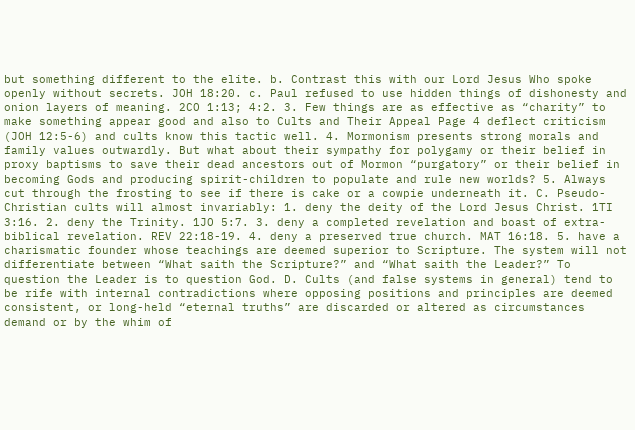but something different to the elite. b. Contrast this with our Lord Jesus Who spoke openly without secrets. JOH 18:20. c. Paul refused to use hidden things of dishonesty and onion layers of meaning. 2CO 1:13; 4:2. 3. Few things are as effective as “charity” to make something appear good and also to Cults and Their Appeal Page 4 deflect criticism (JOH 12:5-6) and cults know this tactic well. 4. Mormonism presents strong morals and family values outwardly. But what about their sympathy for polygamy or their belief in proxy baptisms to save their dead ancestors out of Mormon “purgatory” or their belief in becoming Gods and producing spirit-children to populate and rule new worlds? 5. Always cut through the frosting to see if there is cake or a cowpie underneath it. C. Pseudo-Christian cults will almost invariably: 1. deny the deity of the Lord Jesus Christ. 1TI 3:16. 2. deny the Trinity. 1JO 5:7. 3. deny a completed revelation and boast of extra-biblical revelation. REV 22:18-19. 4. deny a preserved true church. MAT 16:18. 5. have a charismatic founder whose teachings are deemed superior to Scripture. The system will not differentiate between “What saith the Scripture?” and “What saith the Leader?” To question the Leader is to question God. D. Cults (and false systems in general) tend to be rife with internal contradictions where opposing positions and principles are deemed consistent, or long-held “eternal truths” are discarded or altered as circumstances demand or by the whim of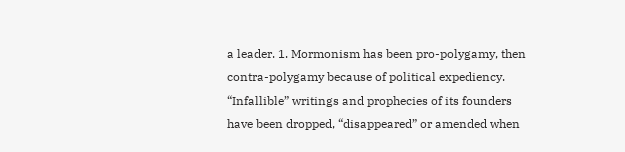a leader. 1. Mormonism has been pro-polygamy, then contra-polygamy because of political expediency. “Infallible” writings and prophecies of its founders have been dropped, “disappeared” or amended when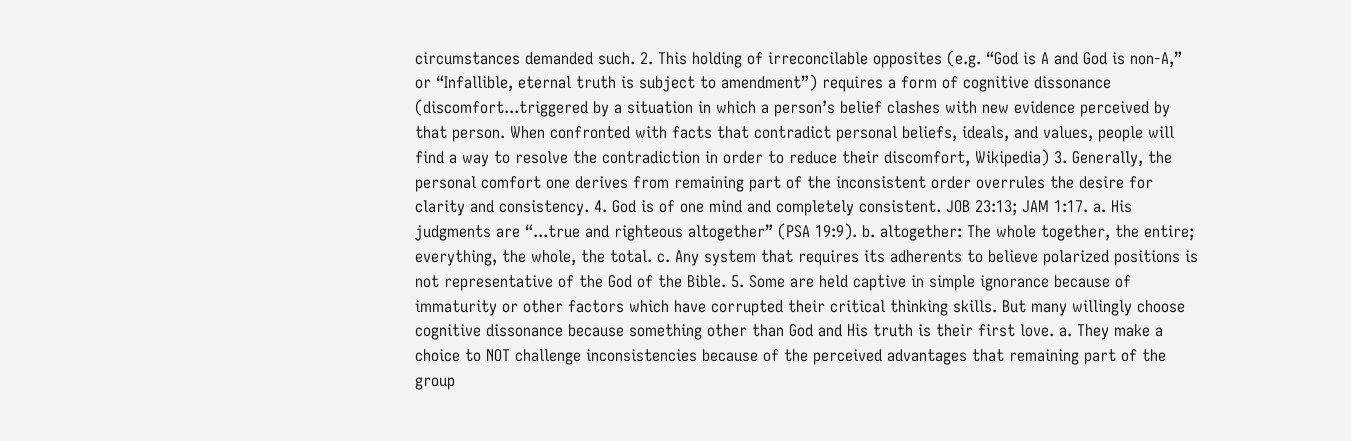circumstances demanded such. 2. This holding of irreconcilable opposites (e.g. “God is A and God is non-A,” or “Infallible, eternal truth is subject to amendment”) requires a form of cognitive dissonance (discomfort...triggered by a situation in which a person’s belief clashes with new evidence perceived by that person. When confronted with facts that contradict personal beliefs, ideals, and values, people will find a way to resolve the contradiction in order to reduce their discomfort, Wikipedia) 3. Generally, the personal comfort one derives from remaining part of the inconsistent order overrules the desire for clarity and consistency. 4. God is of one mind and completely consistent. JOB 23:13; JAM 1:17. a. His judgments are “...true and righteous altogether” (PSA 19:9). b. altogether: The whole together, the entire; everything, the whole, the total. c. Any system that requires its adherents to believe polarized positions is not representative of the God of the Bible. 5. Some are held captive in simple ignorance because of immaturity or other factors which have corrupted their critical thinking skills. But many willingly choose cognitive dissonance because something other than God and His truth is their first love. a. They make a choice to NOT challenge inconsistencies because of the perceived advantages that remaining part of the group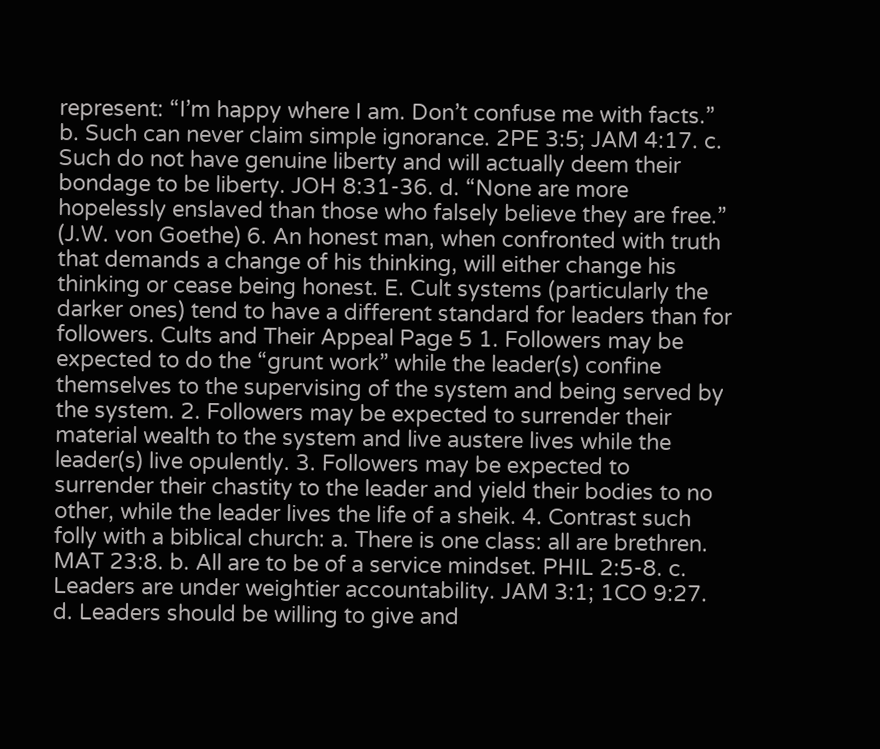represent: “I’m happy where I am. Don’t confuse me with facts.” b. Such can never claim simple ignorance. 2PE 3:5; JAM 4:17. c. Such do not have genuine liberty and will actually deem their bondage to be liberty. JOH 8:31-36. d. “None are more hopelessly enslaved than those who falsely believe they are free.” (J.W. von Goethe) 6. An honest man, when confronted with truth that demands a change of his thinking, will either change his thinking or cease being honest. E. Cult systems (particularly the darker ones) tend to have a different standard for leaders than for followers. Cults and Their Appeal Page 5 1. Followers may be expected to do the “grunt work” while the leader(s) confine themselves to the supervising of the system and being served by the system. 2. Followers may be expected to surrender their material wealth to the system and live austere lives while the leader(s) live opulently. 3. Followers may be expected to surrender their chastity to the leader and yield their bodies to no other, while the leader lives the life of a sheik. 4. Contrast such folly with a biblical church: a. There is one class: all are brethren. MAT 23:8. b. All are to be of a service mindset. PHIL 2:5-8. c. Leaders are under weightier accountability. JAM 3:1; 1CO 9:27. d. Leaders should be willing to give and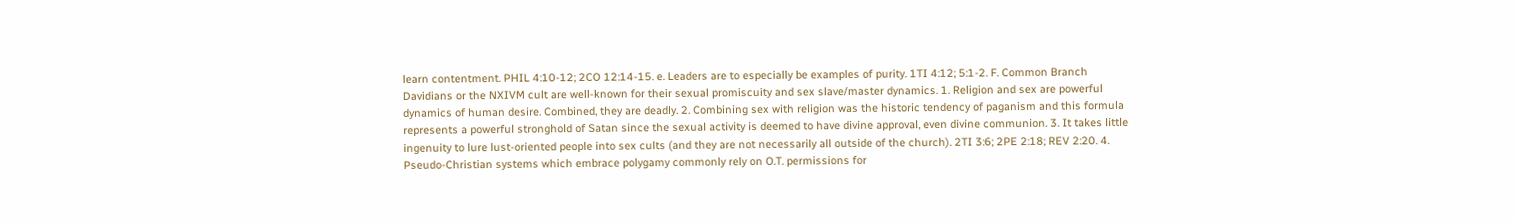learn contentment. PHIL 4:10-12; 2CO 12:14-15. e. Leaders are to especially be examples of purity. 1TI 4:12; 5:1-2. F. Common Branch Davidians or the NXIVM cult are well-known for their sexual promiscuity and sex slave/master dynamics. 1. Religion and sex are powerful dynamics of human desire. Combined, they are deadly. 2. Combining sex with religion was the historic tendency of paganism and this formula represents a powerful stronghold of Satan since the sexual activity is deemed to have divine approval, even divine communion. 3. It takes little ingenuity to lure lust-oriented people into sex cults (and they are not necessarily all outside of the church). 2TI 3:6; 2PE 2:18; REV 2:20. 4. Pseudo-Christian systems which embrace polygamy commonly rely on O.T. permissions for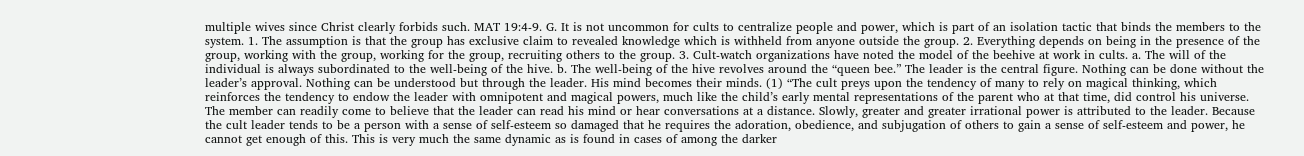multiple wives since Christ clearly forbids such. MAT 19:4-9. G. It is not uncommon for cults to centralize people and power, which is part of an isolation tactic that binds the members to the system. 1. The assumption is that the group has exclusive claim to revealed knowledge which is withheld from anyone outside the group. 2. Everything depends on being in the presence of the group, working with the group, working for the group, recruiting others to the group. 3. Cult-watch organizations have noted the model of the beehive at work in cults. a. The will of the individual is always subordinated to the well-being of the hive. b. The well-being of the hive revolves around the “queen bee.” The leader is the central figure. Nothing can be done without the leader’s approval. Nothing can be understood but through the leader. His mind becomes their minds. (1) “The cult preys upon the tendency of many to rely on magical thinking, which reinforces the tendency to endow the leader with omnipotent and magical powers, much like the child’s early mental representations of the parent who at that time, did control his universe. The member can readily come to believe that the leader can read his mind or hear conversations at a distance. Slowly, greater and greater irrational power is attributed to the leader. Because the cult leader tends to be a person with a sense of self-esteem so damaged that he requires the adoration, obedience, and subjugation of others to gain a sense of self-esteem and power, he cannot get enough of this. This is very much the same dynamic as is found in cases of among the darker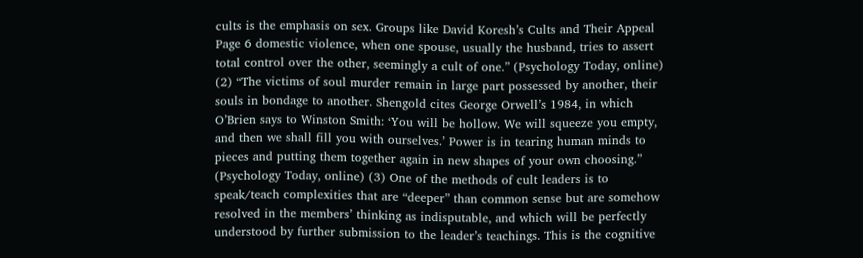cults is the emphasis on sex. Groups like David Koresh’s Cults and Their Appeal Page 6 domestic violence, when one spouse, usually the husband, tries to assert total control over the other, seemingly a cult of one.” (Psychology Today, online) (2) “The victims of soul murder remain in large part possessed by another, their souls in bondage to another. Shengold cites George Orwell’s 1984, in which O’Brien says to Winston Smith: ‘You will be hollow. We will squeeze you empty, and then we shall fill you with ourselves.’ Power is in tearing human minds to pieces and putting them together again in new shapes of your own choosing.” (Psychology Today, online) (3) One of the methods of cult leaders is to speak/teach complexities that are “deeper” than common sense but are somehow resolved in the members’ thinking as indisputable, and which will be perfectly understood by further submission to the leader’s teachings. This is the cognitive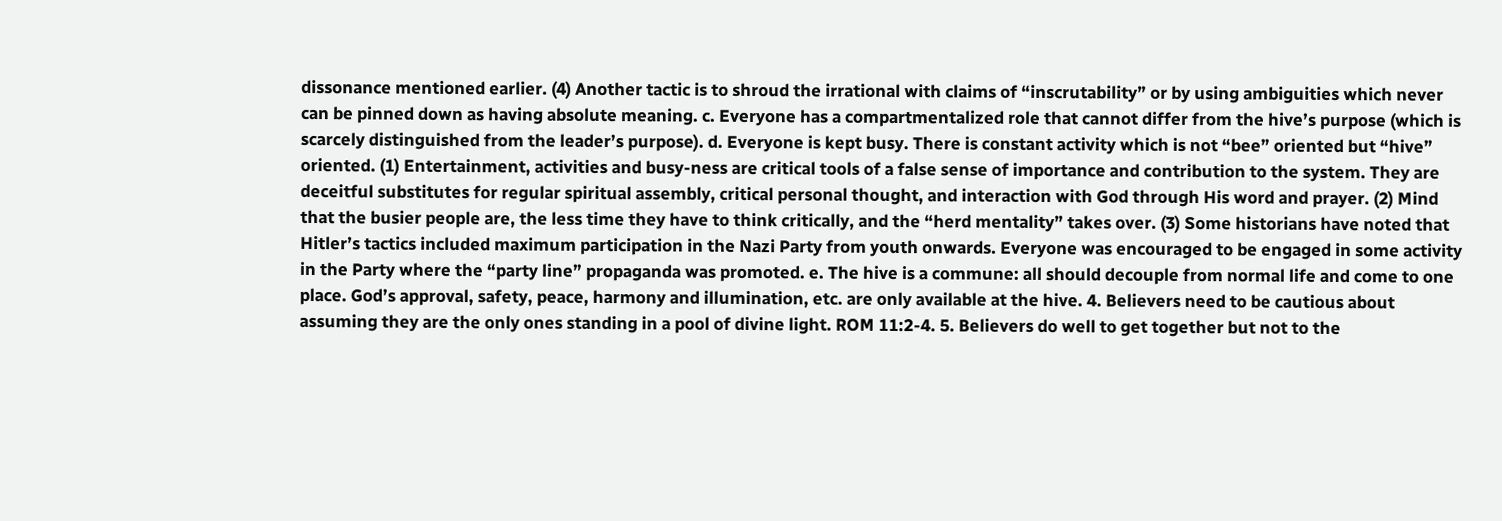dissonance mentioned earlier. (4) Another tactic is to shroud the irrational with claims of “inscrutability” or by using ambiguities which never can be pinned down as having absolute meaning. c. Everyone has a compartmentalized role that cannot differ from the hive’s purpose (which is scarcely distinguished from the leader’s purpose). d. Everyone is kept busy. There is constant activity which is not “bee” oriented but “hive” oriented. (1) Entertainment, activities and busy-ness are critical tools of a false sense of importance and contribution to the system. They are deceitful substitutes for regular spiritual assembly, critical personal thought, and interaction with God through His word and prayer. (2) Mind that the busier people are, the less time they have to think critically, and the “herd mentality” takes over. (3) Some historians have noted that Hitler’s tactics included maximum participation in the Nazi Party from youth onwards. Everyone was encouraged to be engaged in some activity in the Party where the “party line” propaganda was promoted. e. The hive is a commune: all should decouple from normal life and come to one place. God’s approval, safety, peace, harmony and illumination, etc. are only available at the hive. 4. Believers need to be cautious about assuming they are the only ones standing in a pool of divine light. ROM 11:2-4. 5. Believers do well to get together but not to the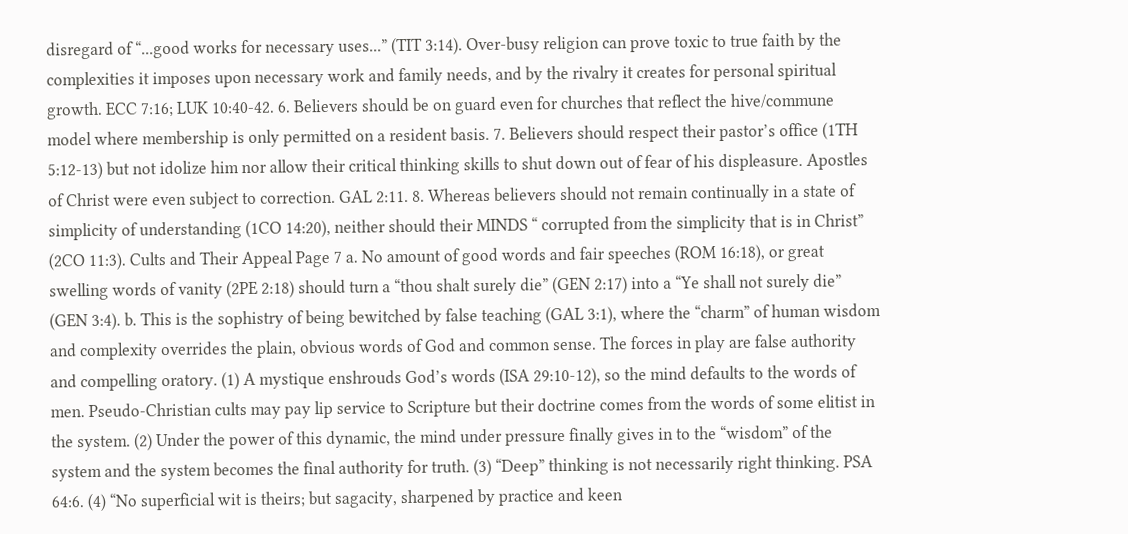disregard of “...good works for necessary uses...” (TIT 3:14). Over-busy religion can prove toxic to true faith by the complexities it imposes upon necessary work and family needs, and by the rivalry it creates for personal spiritual growth. ECC 7:16; LUK 10:40-42. 6. Believers should be on guard even for churches that reflect the hive/commune model where membership is only permitted on a resident basis. 7. Believers should respect their pastor’s office (1TH 5:12-13) but not idolize him nor allow their critical thinking skills to shut down out of fear of his displeasure. Apostles of Christ were even subject to correction. GAL 2:11. 8. Whereas believers should not remain continually in a state of simplicity of understanding (1CO 14:20), neither should their MINDS “ corrupted from the simplicity that is in Christ” (2CO 11:3). Cults and Their Appeal Page 7 a. No amount of good words and fair speeches (ROM 16:18), or great swelling words of vanity (2PE 2:18) should turn a “thou shalt surely die” (GEN 2:17) into a “Ye shall not surely die” (GEN 3:4). b. This is the sophistry of being bewitched by false teaching (GAL 3:1), where the “charm” of human wisdom and complexity overrides the plain, obvious words of God and common sense. The forces in play are false authority and compelling oratory. (1) A mystique enshrouds God’s words (ISA 29:10-12), so the mind defaults to the words of men. Pseudo-Christian cults may pay lip service to Scripture but their doctrine comes from the words of some elitist in the system. (2) Under the power of this dynamic, the mind under pressure finally gives in to the “wisdom” of the system and the system becomes the final authority for truth. (3) “Deep” thinking is not necessarily right thinking. PSA 64:6. (4) “No superficial wit is theirs; but sagacity, sharpened by practice and keen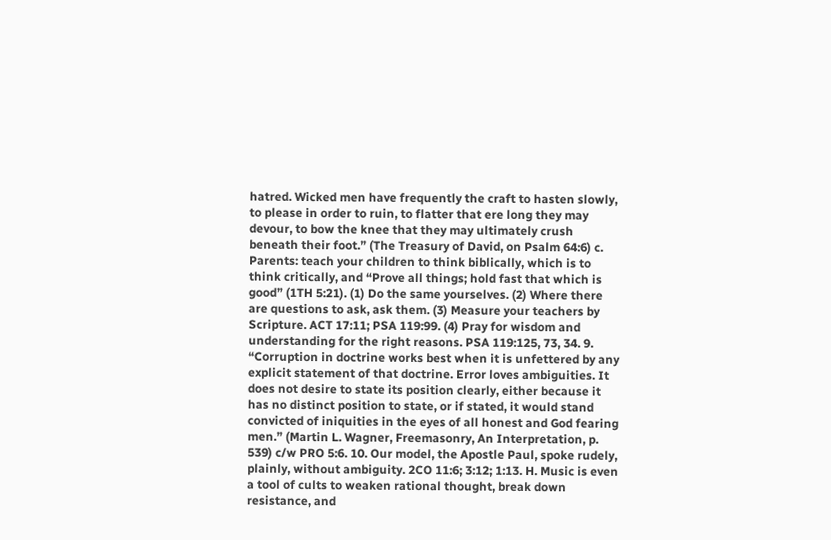hatred. Wicked men have frequently the craft to hasten slowly, to please in order to ruin, to flatter that ere long they may devour, to bow the knee that they may ultimately crush beneath their foot.” (The Treasury of David, on Psalm 64:6) c. Parents: teach your children to think biblically, which is to think critically, and “Prove all things; hold fast that which is good” (1TH 5:21). (1) Do the same yourselves. (2) Where there are questions to ask, ask them. (3) Measure your teachers by Scripture. ACT 17:11; PSA 119:99. (4) Pray for wisdom and understanding for the right reasons. PSA 119:125, 73, 34. 9. “Corruption in doctrine works best when it is unfettered by any explicit statement of that doctrine. Error loves ambiguities. It does not desire to state its position clearly, either because it has no distinct position to state, or if stated, it would stand convicted of iniquities in the eyes of all honest and God fearing men.” (Martin L. Wagner, Freemasonry, An Interpretation, p. 539) c/w PRO 5:6. 10. Our model, the Apostle Paul, spoke rudely, plainly, without ambiguity. 2CO 11:6; 3:12; 1:13. H. Music is even a tool of cults to weaken rational thought, break down resistance, and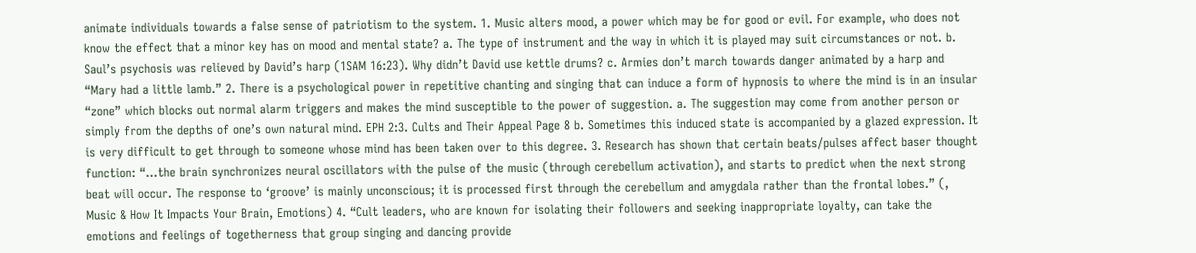animate individuals towards a false sense of patriotism to the system. 1. Music alters mood, a power which may be for good or evil. For example, who does not know the effect that a minor key has on mood and mental state? a. The type of instrument and the way in which it is played may suit circumstances or not. b. Saul’s psychosis was relieved by David’s harp (1SAM 16:23). Why didn’t David use kettle drums? c. Armies don’t march towards danger animated by a harp and “Mary had a little lamb.” 2. There is a psychological power in repetitive chanting and singing that can induce a form of hypnosis to where the mind is in an insular “zone” which blocks out normal alarm triggers and makes the mind susceptible to the power of suggestion. a. The suggestion may come from another person or simply from the depths of one’s own natural mind. EPH 2:3. Cults and Their Appeal Page 8 b. Sometimes this induced state is accompanied by a glazed expression. It is very difficult to get through to someone whose mind has been taken over to this degree. 3. Research has shown that certain beats/pulses affect baser thought function: “...the brain synchronizes neural oscillators with the pulse of the music (through cerebellum activation), and starts to predict when the next strong beat will occur. The response to ‘groove’ is mainly unconscious; it is processed first through the cerebellum and amygdala rather than the frontal lobes.” (, Music & How It Impacts Your Brain, Emotions) 4. “Cult leaders, who are known for isolating their followers and seeking inappropriate loyalty, can take the emotions and feelings of togetherness that group singing and dancing provide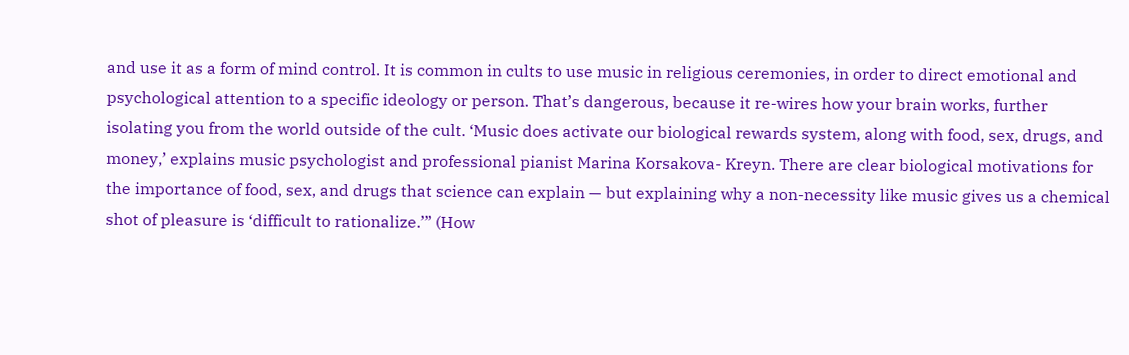and use it as a form of mind control. It is common in cults to use music in religious ceremonies, in order to direct emotional and psychological attention to a specific ideology or person. That’s dangerous, because it re-wires how your brain works, further isolating you from the world outside of the cult. ‘Music does activate our biological rewards system, along with food, sex, drugs, and money,’ explains music psychologist and professional pianist Marina Korsakova- Kreyn. There are clear biological motivations for the importance of food, sex, and drugs that science can explain — but explaining why a non-necessity like music gives us a chemical shot of pleasure is ‘difficult to rationalize.’” (How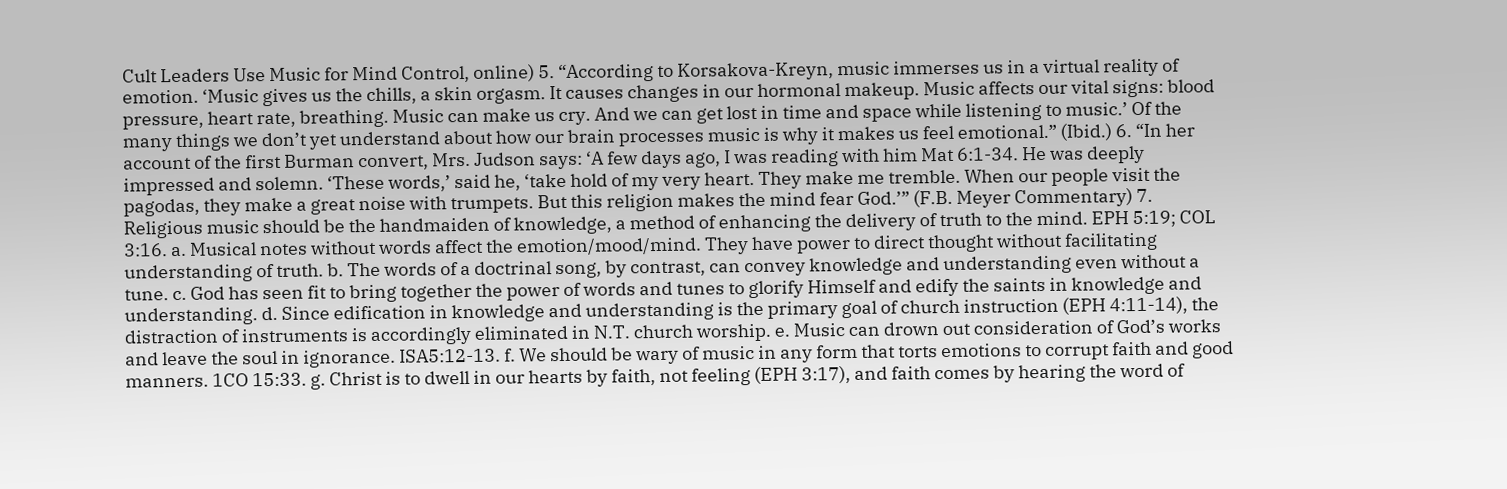Cult Leaders Use Music for Mind Control, online) 5. “According to Korsakova-Kreyn, music immerses us in a virtual reality of emotion. ‘Music gives us the chills, a skin orgasm. It causes changes in our hormonal makeup. Music affects our vital signs: blood pressure, heart rate, breathing. Music can make us cry. And we can get lost in time and space while listening to music.’ Of the many things we don’t yet understand about how our brain processes music is why it makes us feel emotional.” (Ibid.) 6. “In her account of the first Burman convert, Mrs. Judson says: ‘A few days ago, I was reading with him Mat 6:1-34. He was deeply impressed and solemn. ‘These words,’ said he, ‘take hold of my very heart. They make me tremble. When our people visit the pagodas, they make a great noise with trumpets. But this religion makes the mind fear God.’” (F.B. Meyer Commentary) 7. Religious music should be the handmaiden of knowledge, a method of enhancing the delivery of truth to the mind. EPH 5:19; COL 3:16. a. Musical notes without words affect the emotion/mood/mind. They have power to direct thought without facilitating understanding of truth. b. The words of a doctrinal song, by contrast, can convey knowledge and understanding even without a tune. c. God has seen fit to bring together the power of words and tunes to glorify Himself and edify the saints in knowledge and understanding. d. Since edification in knowledge and understanding is the primary goal of church instruction (EPH 4:11-14), the distraction of instruments is accordingly eliminated in N.T. church worship. e. Music can drown out consideration of God’s works and leave the soul in ignorance. ISA5:12-13. f. We should be wary of music in any form that torts emotions to corrupt faith and good manners. 1CO 15:33. g. Christ is to dwell in our hearts by faith, not feeling (EPH 3:17), and faith comes by hearing the word of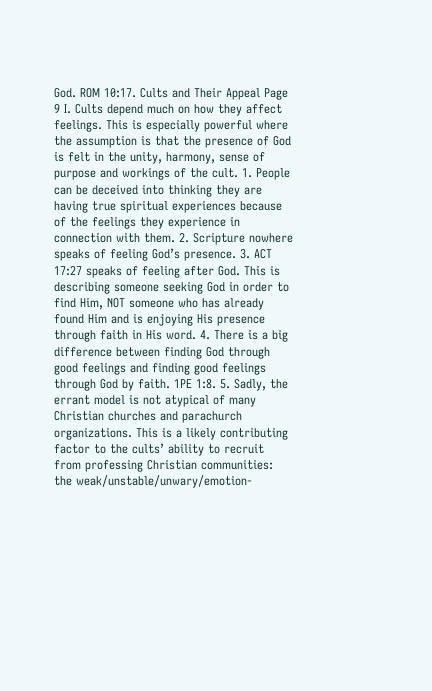God. ROM 10:17. Cults and Their Appeal Page 9 I. Cults depend much on how they affect feelings. This is especially powerful where the assumption is that the presence of God is felt in the unity, harmony, sense of purpose and workings of the cult. 1. People can be deceived into thinking they are having true spiritual experiences because of the feelings they experience in connection with them. 2. Scripture nowhere speaks of feeling God’s presence. 3. ACT 17:27 speaks of feeling after God. This is describing someone seeking God in order to find Him, NOT someone who has already found Him and is enjoying His presence through faith in His word. 4. There is a big difference between finding God through good feelings and finding good feelings through God by faith. 1PE 1:8. 5. Sadly, the errant model is not atypical of many Christian churches and parachurch organizations. This is a likely contributing factor to the cults’ ability to recruit from professing Christian communities: the weak/unstable/unwary/emotion-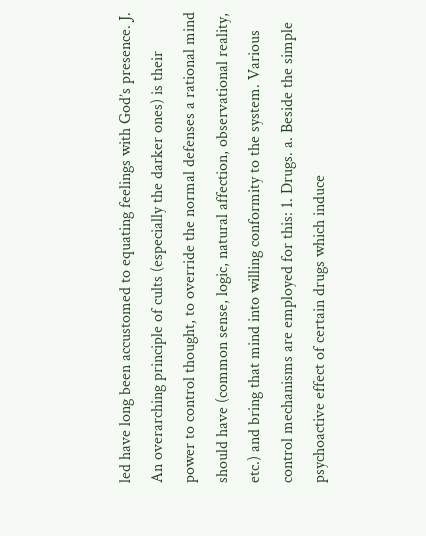led have long been accustomed to equating feelings with God’s presence. J. An overarching principle of cults (especially the darker ones) is their power to control thought, to override the normal defenses a rational mind should have (common sense, logic, natural affection, observational reality, etc.) and bring that mind into willing conformity to the system. Various control mechanisms are employed for this: 1. Drugs. a. Beside the simple psychoactive effect of certain drugs which induce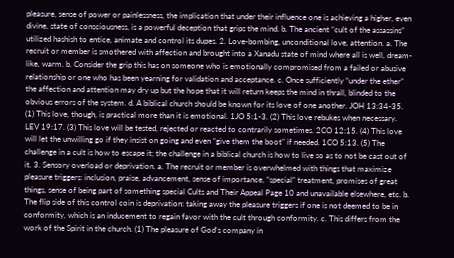pleasure, sense of power or painlessness, the implication that under their influence one is achieving a higher, even divine, state of consciousness, is a powerful deception that grips the mind. b. The ancient “cult of the assassins” utilized hashish to entice, animate and control its dupes. 2. Love-bombing, unconditional love, attention. a. The recruit or member is smothered with affection and brought into a Xanadu state of mind where all is well, dream-like, warm. b. Consider the grip this has on someone who is emotionally compromised from a failed or abusive relationship or one who has been yearning for validation and acceptance. c. Once sufficiently “under the ether” the affection and attention may dry up but the hope that it will return keeps the mind in thrall, blinded to the obvious errors of the system. d. A biblical church should be known for its love of one another. JOH 13:34-35. (1) This love, though, is practical more than it is emotional. 1JO 5:1-3. (2) This love rebukes when necessary. LEV 19:17. (3) This love will be tested, rejected or reacted to contrarily sometimes. 2CO 12:15. (4) This love will let the unwilling go if they insist on going and even “give them the boot” if needed. 1CO 5:13. (5) The challenge in a cult is how to escape it; the challenge in a biblical church is how to live so as to not be cast out of it. 3. Sensory overload or deprivation. a. The recruit or member is overwhelmed with things that maximize pleasure triggers: inclusion, praise, advancement, sense of importance, “special” treatment, promises of great things, sense of being part of something special Cults and Their Appeal Page 10 and unavailable elsewhere, etc. b. The flip side of this control coin is deprivation: taking away the pleasure triggers if one is not deemed to be in conformity, which is an inducement to regain favor with the cult through conformity. c. This differs from the work of the Spirit in the church. (1) The pleasure of God’s company in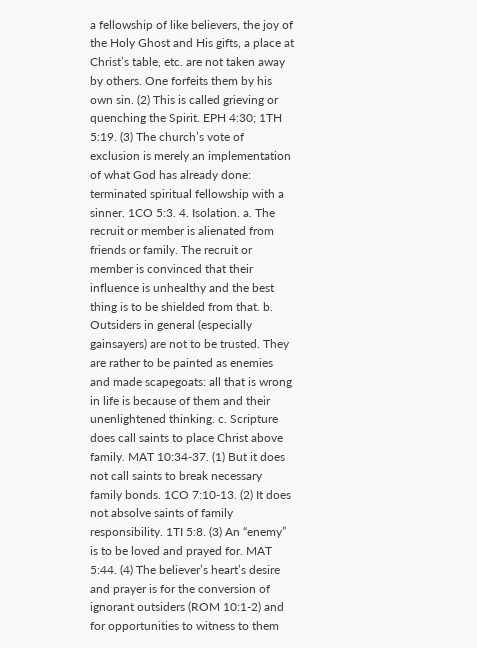a fellowship of like believers, the joy of the Holy Ghost and His gifts, a place at Christ’s table, etc. are not taken away by others. One forfeits them by his own sin. (2) This is called grieving or quenching the Spirit. EPH 4:30; 1TH 5:19. (3) The church’s vote of exclusion is merely an implementation of what God has already done: terminated spiritual fellowship with a sinner. 1CO 5:3. 4. Isolation. a. The recruit or member is alienated from friends or family. The recruit or member is convinced that their influence is unhealthy and the best thing is to be shielded from that. b. Outsiders in general (especially gainsayers) are not to be trusted. They are rather to be painted as enemies and made scapegoats: all that is wrong in life is because of them and their unenlightened thinking. c. Scripture does call saints to place Christ above family. MAT 10:34-37. (1) But it does not call saints to break necessary family bonds. 1CO 7:10-13. (2) It does not absolve saints of family responsibility. 1TI 5:8. (3) An “enemy” is to be loved and prayed for. MAT 5:44. (4) The believer’s heart’s desire and prayer is for the conversion of ignorant outsiders (ROM 10:1-2) and for opportunities to witness to them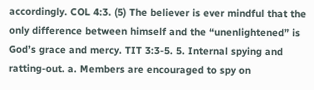accordingly. COL 4:3. (5) The believer is ever mindful that the only difference between himself and the “unenlightened” is God’s grace and mercy. TIT 3:3-5. 5. Internal spying and ratting-out. a. Members are encouraged to spy on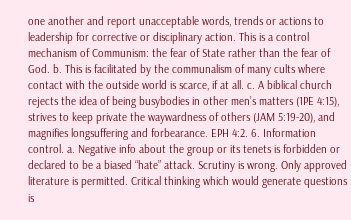one another and report unacceptable words, trends or actions to leadership for corrective or disciplinary action. This is a control mechanism of Communism: the fear of State rather than the fear of God. b. This is facilitated by the communalism of many cults where contact with the outside world is scarce, if at all. c. A biblical church rejects the idea of being busybodies in other men’s matters (1PE 4:15), strives to keep private the waywardness of others (JAM 5:19-20), and magnifies longsuffering and forbearance. EPH 4:2. 6. Information control. a. Negative info about the group or its tenets is forbidden or declared to be a biased “hate” attack. Scrutiny is wrong. Only approved literature is permitted. Critical thinking which would generate questions is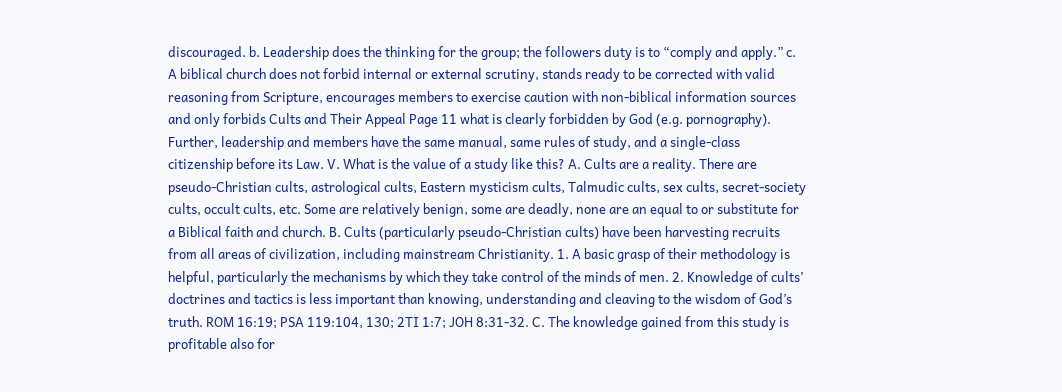discouraged. b. Leadership does the thinking for the group; the followers duty is to “comply and apply.” c. A biblical church does not forbid internal or external scrutiny, stands ready to be corrected with valid reasoning from Scripture, encourages members to exercise caution with non-biblical information sources and only forbids Cults and Their Appeal Page 11 what is clearly forbidden by God (e.g. pornography). Further, leadership and members have the same manual, same rules of study, and a single-class citizenship before its Law. V. What is the value of a study like this? A. Cults are a reality. There are pseudo-Christian cults, astrological cults, Eastern mysticism cults, Talmudic cults, sex cults, secret-society cults, occult cults, etc. Some are relatively benign, some are deadly, none are an equal to or substitute for a Biblical faith and church. B. Cults (particularly pseudo-Christian cults) have been harvesting recruits from all areas of civilization, including mainstream Christianity. 1. A basic grasp of their methodology is helpful, particularly the mechanisms by which they take control of the minds of men. 2. Knowledge of cults’ doctrines and tactics is less important than knowing, understanding and cleaving to the wisdom of God’s truth. ROM 16:19; PSA 119:104, 130; 2TI 1:7; JOH 8:31-32. C. The knowledge gained from this study is profitable also for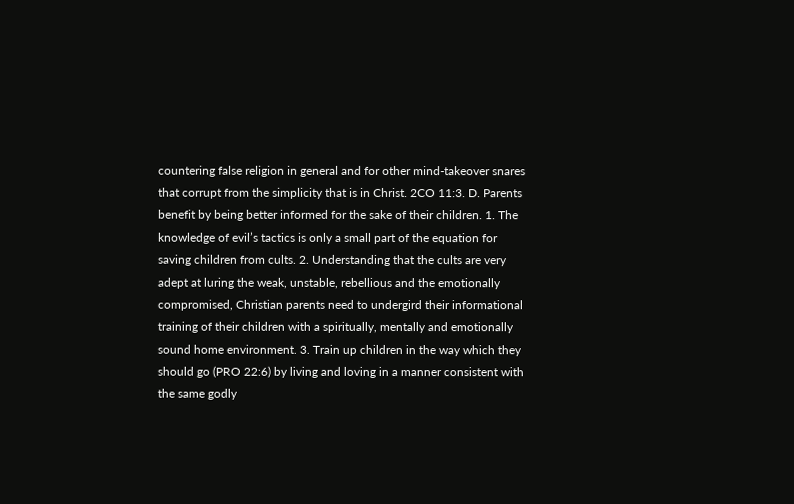countering false religion in general and for other mind-takeover snares that corrupt from the simplicity that is in Christ. 2CO 11:3. D. Parents benefit by being better informed for the sake of their children. 1. The knowledge of evil’s tactics is only a small part of the equation for saving children from cults. 2. Understanding that the cults are very adept at luring the weak, unstable, rebellious and the emotionally compromised, Christian parents need to undergird their informational training of their children with a spiritually, mentally and emotionally sound home environment. 3. Train up children in the way which they should go (PRO 22:6) by living and loving in a manner consistent with the same godly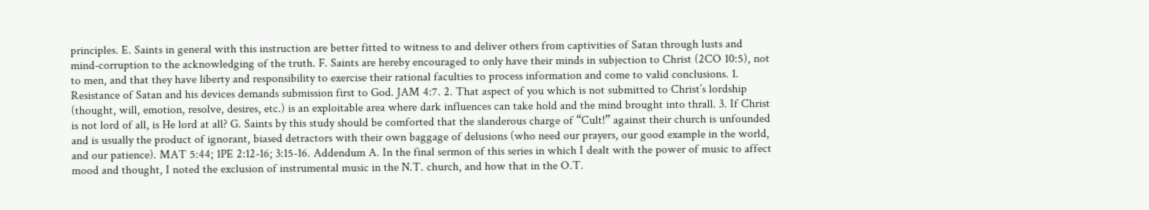principles. E. Saints in general with this instruction are better fitted to witness to and deliver others from captivities of Satan through lusts and mind-corruption to the acknowledging of the truth. F. Saints are hereby encouraged to only have their minds in subjection to Christ (2CO 10:5), not to men, and that they have liberty and responsibility to exercise their rational faculties to process information and come to valid conclusions. 1. Resistance of Satan and his devices demands submission first to God. JAM 4:7. 2. That aspect of you which is not submitted to Christ’s lordship (thought, will, emotion, resolve, desires, etc.) is an exploitable area where dark influences can take hold and the mind brought into thrall. 3. If Christ is not lord of all, is He lord at all? G. Saints by this study should be comforted that the slanderous charge of “Cult!” against their church is unfounded and is usually the product of ignorant, biased detractors with their own baggage of delusions (who need our prayers, our good example in the world, and our patience). MAT 5:44; 1PE 2:12-16; 3:15-16. Addendum A. In the final sermon of this series in which I dealt with the power of music to affect mood and thought, I noted the exclusion of instrumental music in the N.T. church, and how that in the O.T.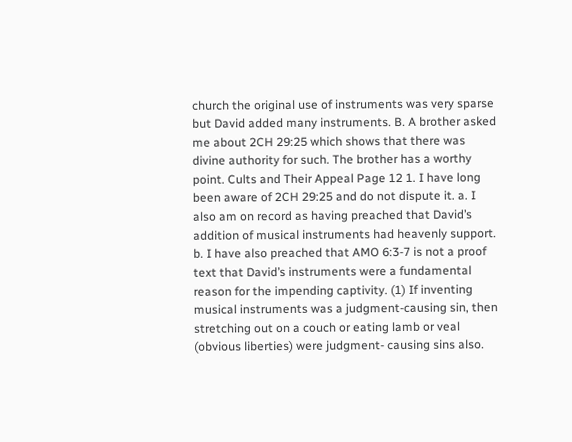church the original use of instruments was very sparse but David added many instruments. B. A brother asked me about 2CH 29:25 which shows that there was divine authority for such. The brother has a worthy point. Cults and Their Appeal Page 12 1. I have long been aware of 2CH 29:25 and do not dispute it. a. I also am on record as having preached that David’s addition of musical instruments had heavenly support. b. I have also preached that AMO 6:3-7 is not a proof text that David’s instruments were a fundamental reason for the impending captivity. (1) If inventing musical instruments was a judgment-causing sin, then stretching out on a couch or eating lamb or veal (obvious liberties) were judgment- causing sins also.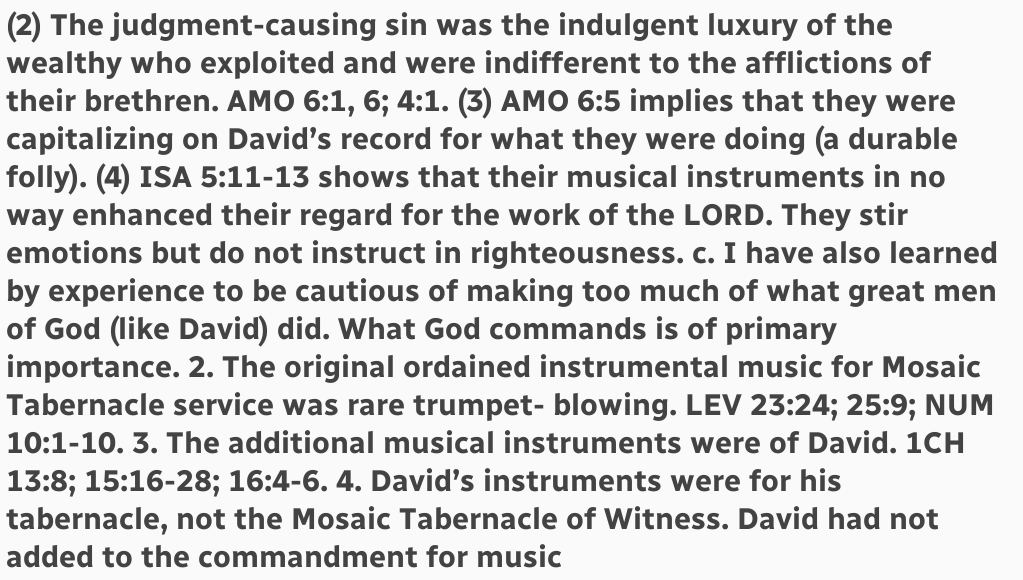(2) The judgment-causing sin was the indulgent luxury of the wealthy who exploited and were indifferent to the afflictions of their brethren. AMO 6:1, 6; 4:1. (3) AMO 6:5 implies that they were capitalizing on David’s record for what they were doing (a durable folly). (4) ISA 5:11-13 shows that their musical instruments in no way enhanced their regard for the work of the LORD. They stir emotions but do not instruct in righteousness. c. I have also learned by experience to be cautious of making too much of what great men of God (like David) did. What God commands is of primary importance. 2. The original ordained instrumental music for Mosaic Tabernacle service was rare trumpet- blowing. LEV 23:24; 25:9; NUM 10:1-10. 3. The additional musical instruments were of David. 1CH 13:8; 15:16-28; 16:4-6. 4. David’s instruments were for his tabernacle, not the Mosaic Tabernacle of Witness. David had not added to the commandment for music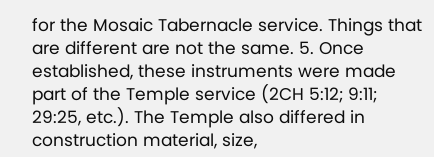for the Mosaic Tabernacle service. Things that are different are not the same. 5. Once established, these instruments were made part of the Temple service (2CH 5:12; 9:11; 29:25, etc.). The Temple also differed in construction material, size,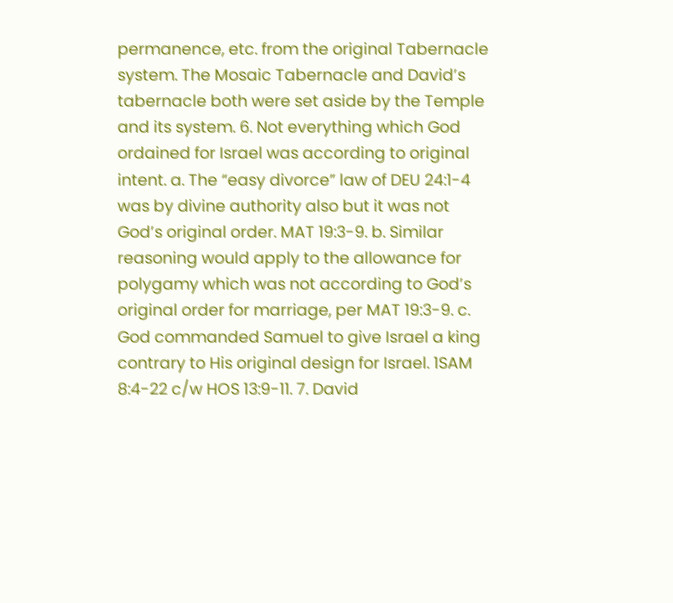permanence, etc. from the original Tabernacle system. The Mosaic Tabernacle and David’s tabernacle both were set aside by the Temple and its system. 6. Not everything which God ordained for Israel was according to original intent. a. The “easy divorce” law of DEU 24:1-4 was by divine authority also but it was not God’s original order. MAT 19:3-9. b. Similar reasoning would apply to the allowance for polygamy which was not according to God’s original order for marriage, per MAT 19:3-9. c. God commanded Samuel to give Israel a king contrary to His original design for Israel. 1SAM 8:4-22 c/w HOS 13:9-11. 7. David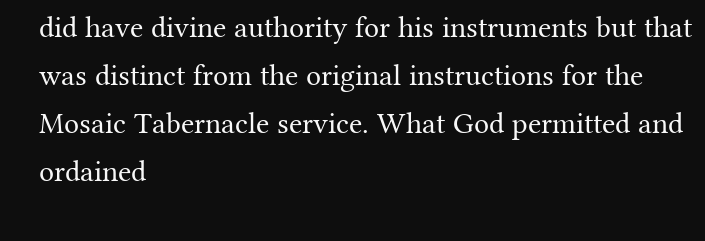did have divine authority for his instruments but that was distinct from the original instructions for the Mosaic Tabernacle service. What God permitted and ordained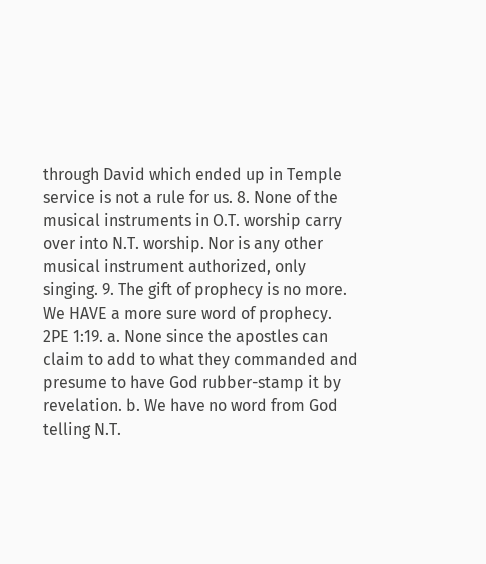through David which ended up in Temple service is not a rule for us. 8. None of the musical instruments in O.T. worship carry over into N.T. worship. Nor is any other musical instrument authorized, only singing. 9. The gift of prophecy is no more. We HAVE a more sure word of prophecy. 2PE 1:19. a. None since the apostles can claim to add to what they commanded and presume to have God rubber-stamp it by revelation. b. We have no word from God telling N.T.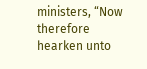ministers, “Now therefore hearken unto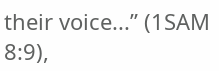their voice...” (1SAM 8:9),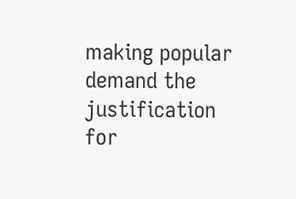making popular demand the justification for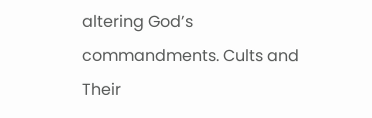altering God’s commandments. Cults and Their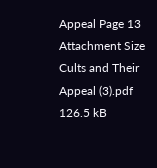Appeal Page 13
Attachment Size
Cults and Their Appeal (3).pdf 126.5 kB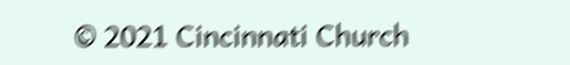© 2021 Cincinnati Church